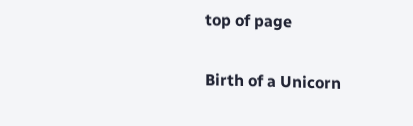top of page

Birth of a Unicorn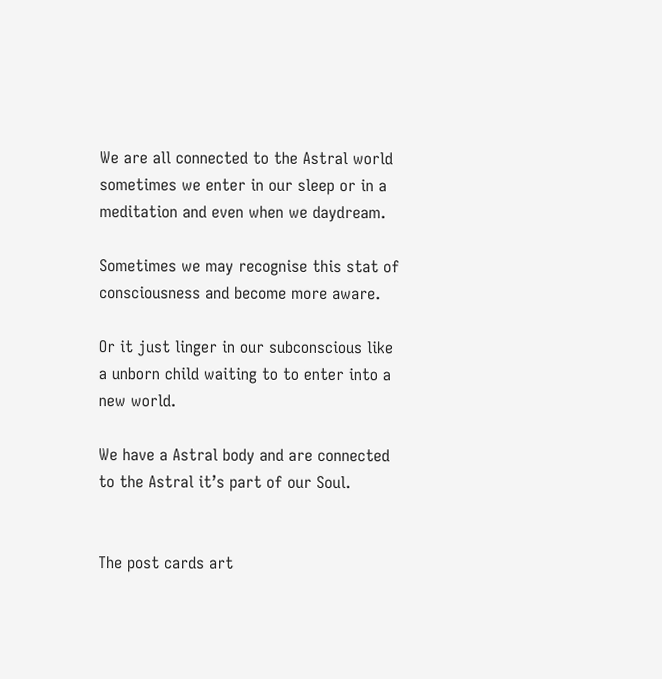We are all connected to the Astral world sometimes we enter in our sleep or in a meditation and even when we daydream.

Sometimes we may recognise this stat of consciousness and become more aware.

Or it just linger in our subconscious like a unborn child waiting to to enter into a new world.

We have a Astral body and are connected to the Astral it’s part of our Soul.


The post cards art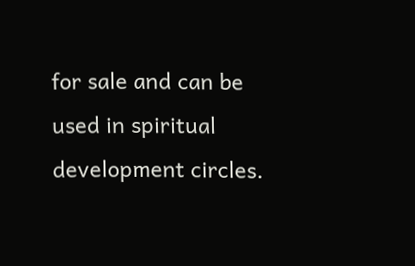for sale and can be used in spiritual development circles.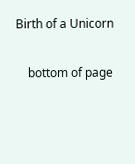Birth of a Unicorn

    bottom of page